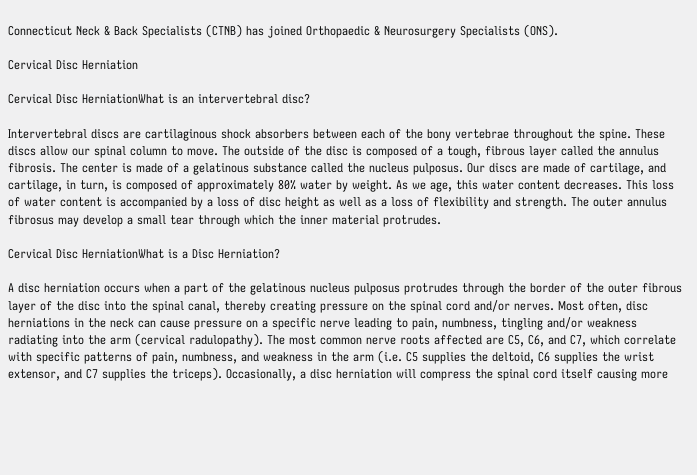Connecticut Neck & Back Specialists (CTNB) has joined Orthopaedic & Neurosurgery Specialists (ONS).

Cervical Disc Herniation

Cervical Disc HerniationWhat is an intervertebral disc?

Intervertebral discs are cartilaginous shock absorbers between each of the bony vertebrae throughout the spine. These discs allow our spinal column to move. The outside of the disc is composed of a tough, fibrous layer called the annulus fibrosis. The center is made of a gelatinous substance called the nucleus pulposus. Our discs are made of cartilage, and cartilage, in turn, is composed of approximately 80% water by weight. As we age, this water content decreases. This loss of water content is accompanied by a loss of disc height as well as a loss of flexibility and strength. The outer annulus fibrosus may develop a small tear through which the inner material protrudes.

Cervical Disc HerniationWhat is a Disc Herniation?

A disc herniation occurs when a part of the gelatinous nucleus pulposus protrudes through the border of the outer fibrous layer of the disc into the spinal canal, thereby creating pressure on the spinal cord and/or nerves. Most often, disc herniations in the neck can cause pressure on a specific nerve leading to pain, numbness, tingling and/or weakness radiating into the arm (cervical radulopathy). The most common nerve roots affected are C5, C6, and C7, which correlate with specific patterns of pain, numbness, and weakness in the arm (i.e. C5 supplies the deltoid, C6 supplies the wrist extensor, and C7 supplies the triceps). Occasionally, a disc herniation will compress the spinal cord itself causing more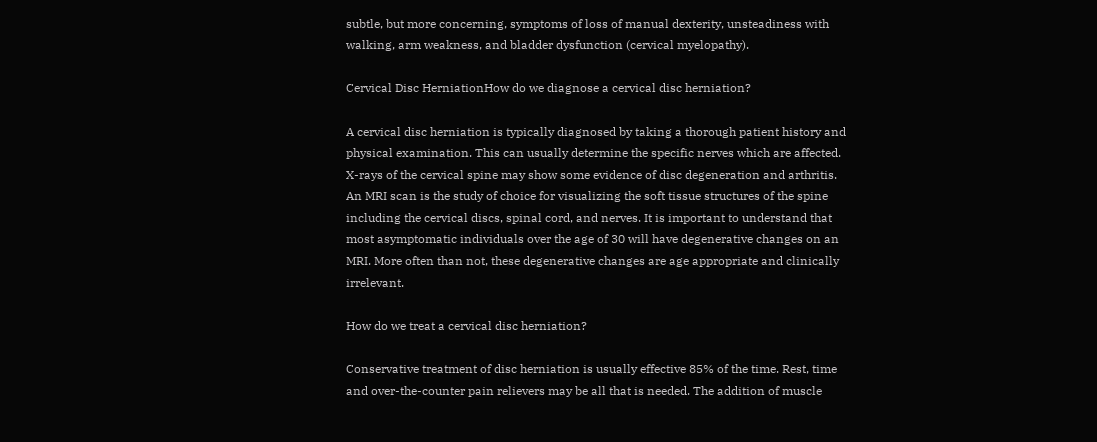subtle, but more concerning, symptoms of loss of manual dexterity, unsteadiness with walking, arm weakness, and bladder dysfunction (cervical myelopathy).

Cervical Disc HerniationHow do we diagnose a cervical disc herniation?

A cervical disc herniation is typically diagnosed by taking a thorough patient history and physical examination. This can usually determine the specific nerves which are affected. X-rays of the cervical spine may show some evidence of disc degeneration and arthritis. An MRI scan is the study of choice for visualizing the soft tissue structures of the spine including the cervical discs, spinal cord, and nerves. It is important to understand that most asymptomatic individuals over the age of 30 will have degenerative changes on an MRI. More often than not, these degenerative changes are age appropriate and clinically irrelevant.

How do we treat a cervical disc herniation?

Conservative treatment of disc herniation is usually effective 85% of the time. Rest, time and over-the-counter pain relievers may be all that is needed. The addition of muscle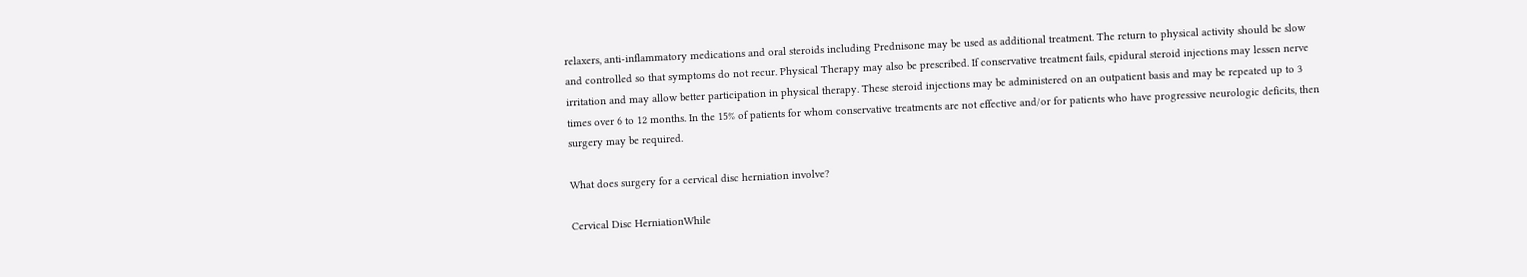relaxers, anti-inflammatory medications and oral steroids including Prednisone may be used as additional treatment. The return to physical activity should be slow and controlled so that symptoms do not recur. Physical Therapy may also be prescribed. If conservative treatment fails, epidural steroid injections may lessen nerve irritation and may allow better participation in physical therapy. These steroid injections may be administered on an outpatient basis and may be repeated up to 3 times over 6 to 12 months. In the 15% of patients for whom conservative treatments are not effective and/or for patients who have progressive neurologic deficits, then surgery may be required.

What does surgery for a cervical disc herniation involve?

Cervical Disc HerniationWhile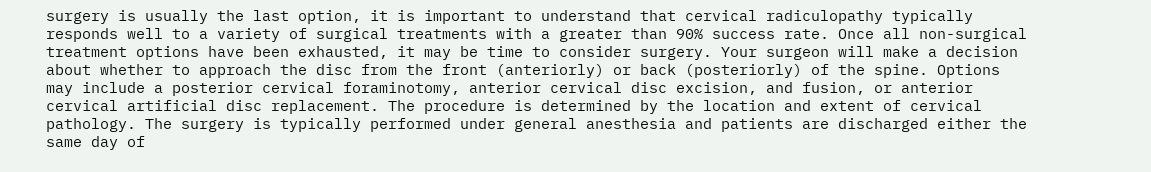surgery is usually the last option, it is important to understand that cervical radiculopathy typically responds well to a variety of surgical treatments with a greater than 90% success rate. Once all non-surgical treatment options have been exhausted, it may be time to consider surgery. Your surgeon will make a decision about whether to approach the disc from the front (anteriorly) or back (posteriorly) of the spine. Options may include a posterior cervical foraminotomy, anterior cervical disc excision, and fusion, or anterior cervical artificial disc replacement. The procedure is determined by the location and extent of cervical pathology. The surgery is typically performed under general anesthesia and patients are discharged either the same day of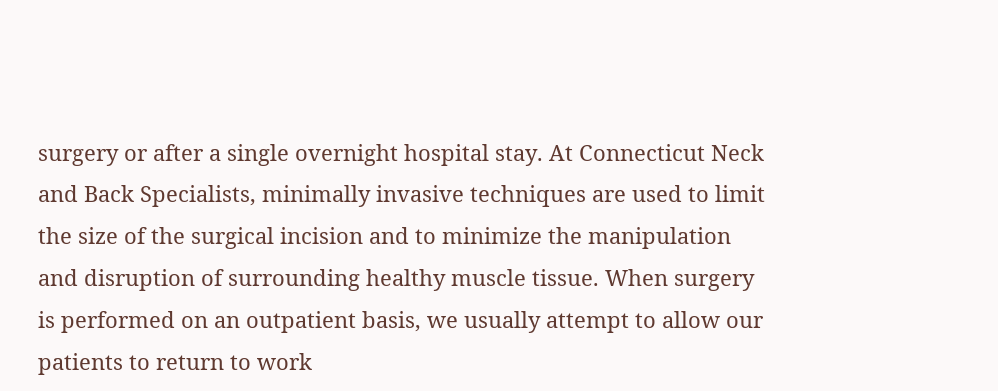surgery or after a single overnight hospital stay. At Connecticut Neck and Back Specialists, minimally invasive techniques are used to limit the size of the surgical incision and to minimize the manipulation and disruption of surrounding healthy muscle tissue. When surgery is performed on an outpatient basis, we usually attempt to allow our patients to return to work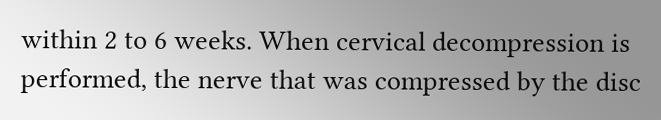within 2 to 6 weeks. When cervical decompression is performed, the nerve that was compressed by the disc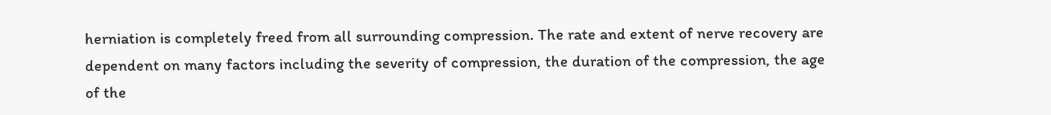herniation is completely freed from all surrounding compression. The rate and extent of nerve recovery are dependent on many factors including the severity of compression, the duration of the compression, the age of the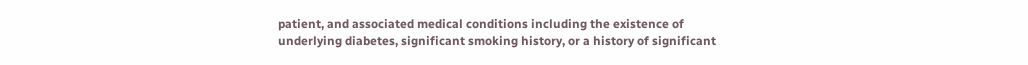patient, and associated medical conditions including the existence of underlying diabetes, significant smoking history, or a history of significant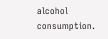alcohol consumption.